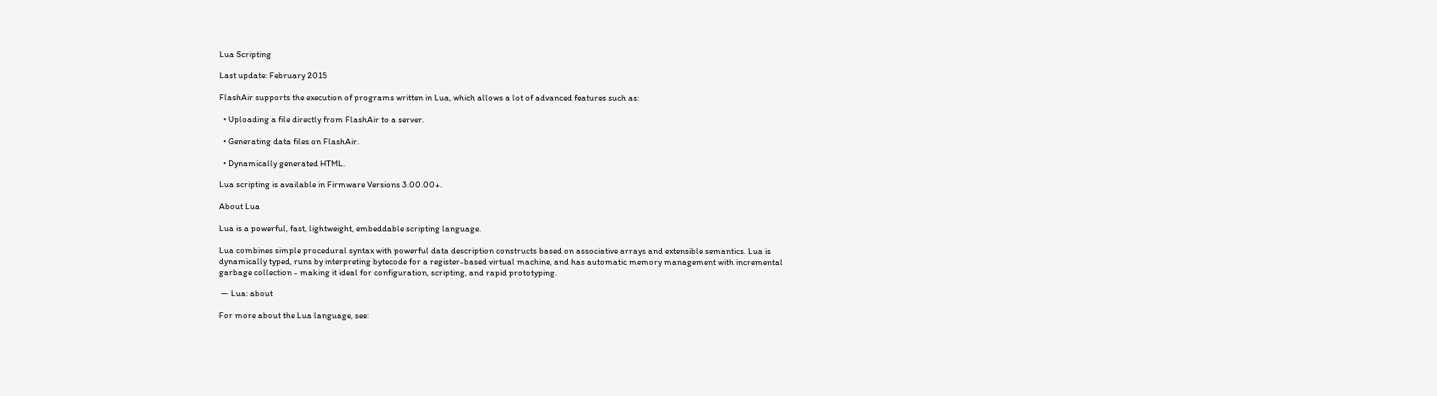Lua Scripting

Last update: February 2015

FlashAir supports the execution of programs written in Lua, which allows a lot of advanced features such as:

  • Uploading a file directly from FlashAir to a server.

  • Generating data files on FlashAir.

  • Dynamically generated HTML.

Lua scripting is available in Firmware Versions 3.00.00+.

About Lua

Lua is a powerful, fast, lightweight, embeddable scripting language.

Lua combines simple procedural syntax with powerful data description constructs based on associative arrays and extensible semantics. Lua is dynamically typed, runs by interpreting bytecode for a register-based virtual machine, and has automatic memory management with incremental garbage collection - making it ideal for configuration, scripting, and rapid prototyping.

 — Lua: about

For more about the Lua language, see: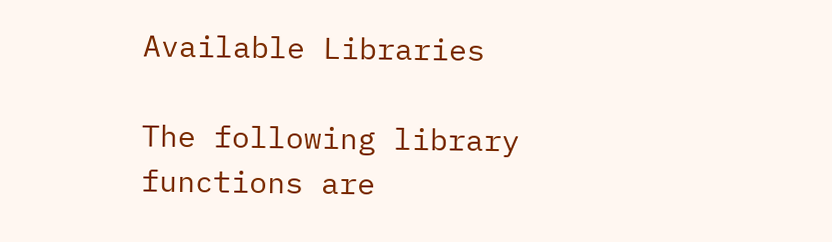Available Libraries

The following library functions are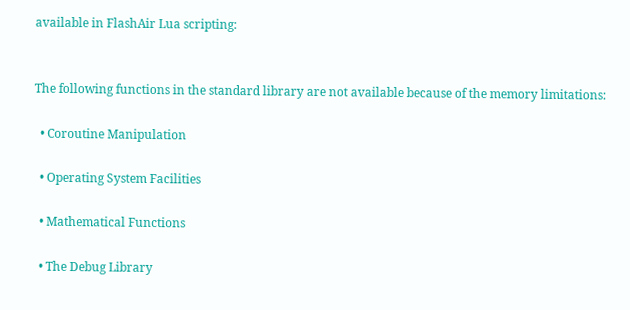available in FlashAir Lua scripting:


The following functions in the standard library are not available because of the memory limitations:

  • Coroutine Manipulation

  • Operating System Facilities

  • Mathematical Functions

  • The Debug Library